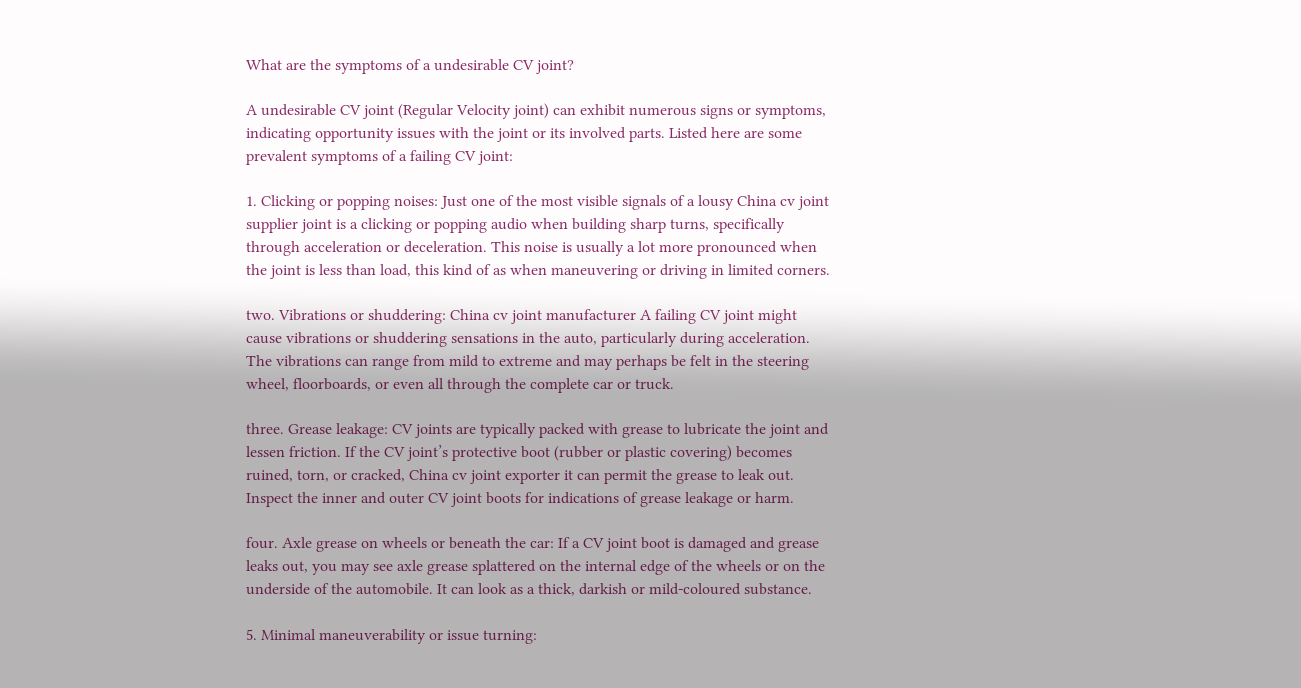What are the symptoms of a undesirable CV joint?

A undesirable CV joint (Regular Velocity joint) can exhibit numerous signs or symptoms, indicating opportunity issues with the joint or its involved parts. Listed here are some prevalent symptoms of a failing CV joint:

1. Clicking or popping noises: Just one of the most visible signals of a lousy China cv joint supplier joint is a clicking or popping audio when building sharp turns, specifically through acceleration or deceleration. This noise is usually a lot more pronounced when the joint is less than load, this kind of as when maneuvering or driving in limited corners.

two. Vibrations or shuddering: China cv joint manufacturer A failing CV joint might cause vibrations or shuddering sensations in the auto, particularly during acceleration. The vibrations can range from mild to extreme and may perhaps be felt in the steering wheel, floorboards, or even all through the complete car or truck.

three. Grease leakage: CV joints are typically packed with grease to lubricate the joint and lessen friction. If the CV joint’s protective boot (rubber or plastic covering) becomes ruined, torn, or cracked, China cv joint exporter it can permit the grease to leak out. Inspect the inner and outer CV joint boots for indications of grease leakage or harm.

four. Axle grease on wheels or beneath the car: If a CV joint boot is damaged and grease leaks out, you may see axle grease splattered on the internal edge of the wheels or on the underside of the automobile. It can look as a thick, darkish or mild-coloured substance.

5. Minimal maneuverability or issue turning: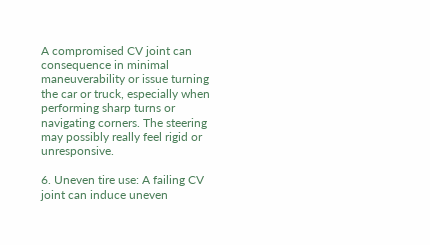A compromised CV joint can consequence in minimal maneuverability or issue turning the car or truck, especially when performing sharp turns or navigating corners. The steering may possibly really feel rigid or unresponsive.

6. Uneven tire use: A failing CV joint can induce uneven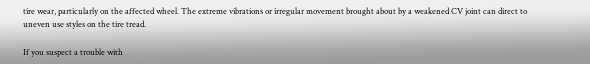tire wear, particularly on the affected wheel. The extreme vibrations or irregular movement brought about by a weakened CV joint can direct to uneven use styles on the tire tread.

If you suspect a trouble with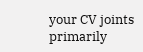your CV joints primarily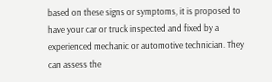based on these signs or symptoms, it is proposed to have your car or truck inspected and fixed by a experienced mechanic or automotive technician. They can assess the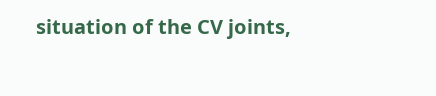situation of the CV joints,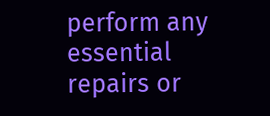perform any essential repairs or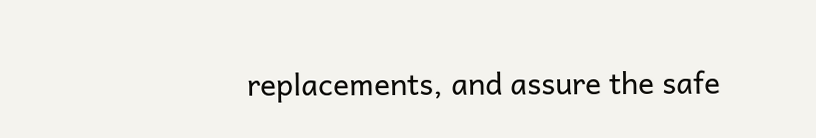replacements, and assure the safe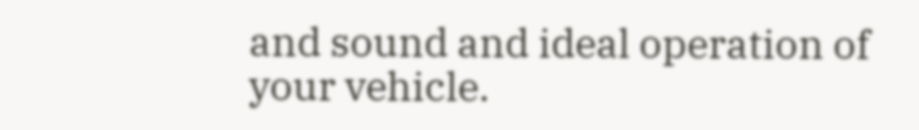and sound and ideal operation of your vehicle.